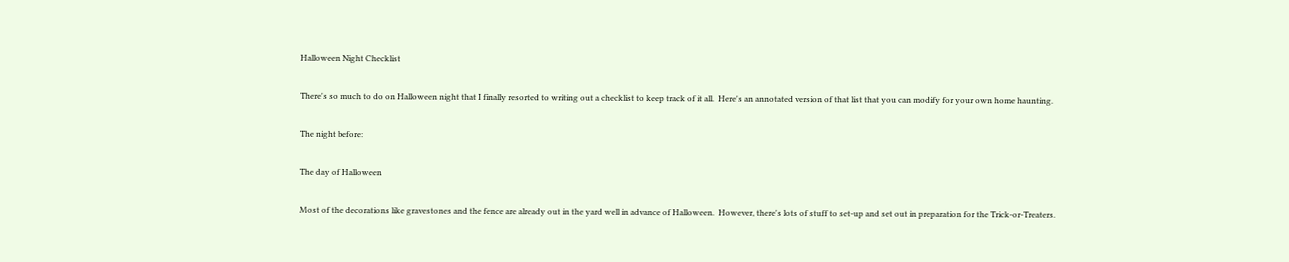Halloween Night Checklist

There's so much to do on Halloween night that I finally resorted to writing out a checklist to keep track of it all.  Here's an annotated version of that list that you can modify for your own home haunting.

The night before:

The day of Halloween

Most of the decorations like gravestones and the fence are already out in the yard well in advance of Halloween.  However, there's lots of stuff to set-up and set out in preparation for the Trick-or-Treaters.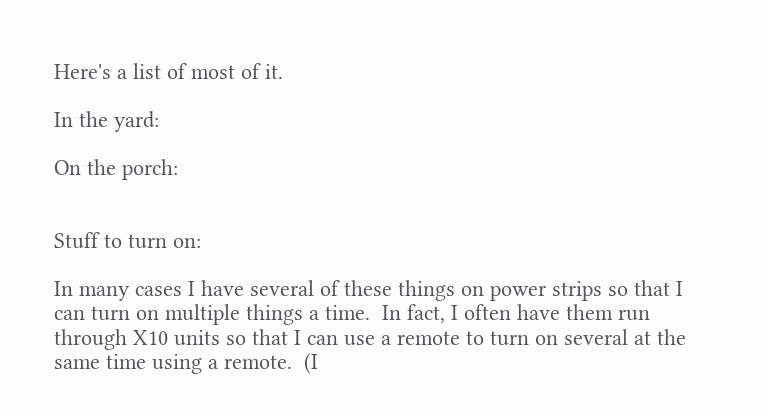Here's a list of most of it.

In the yard:

On the porch:


Stuff to turn on:

In many cases I have several of these things on power strips so that I can turn on multiple things a time.  In fact, I often have them run through X10 units so that I can use a remote to turn on several at the same time using a remote.  (I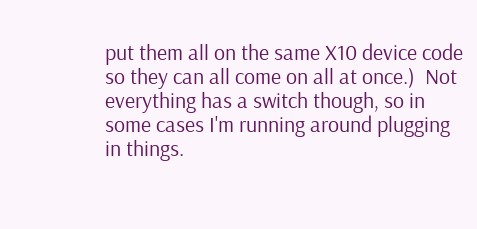put them all on the same X10 device code so they can all come on all at once.)  Not everything has a switch though, so in some cases I'm running around plugging in things.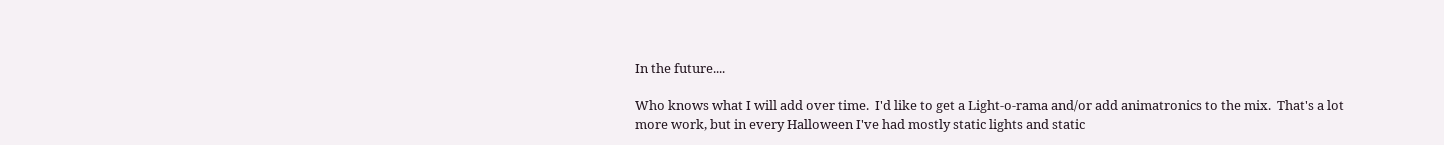In the future....

Who knows what I will add over time.  I'd like to get a Light-o-rama and/or add animatronics to the mix.  That's a lot more work, but in every Halloween I've had mostly static lights and static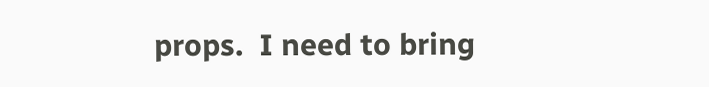props.  I need to bring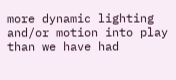more dynamic lighting and/or motion into play than we have had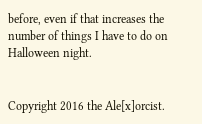before, even if that increases the number of things I have to do on Halloween night.


Copyright 2016 the Ale[x]orcist.